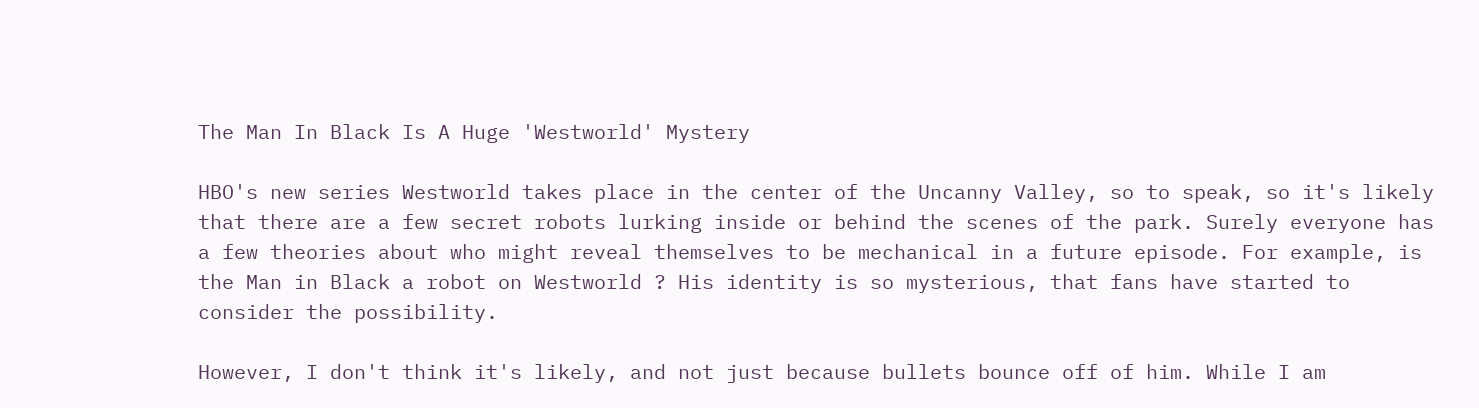The Man In Black Is A Huge 'Westworld' Mystery

HBO's new series Westworld takes place in the center of the Uncanny Valley, so to speak, so it's likely that there are a few secret robots lurking inside or behind the scenes of the park. Surely everyone has a few theories about who might reveal themselves to be mechanical in a future episode. For example, is the Man in Black a robot on Westworld ? His identity is so mysterious, that fans have started to consider the possibility.

However, I don't think it's likely, and not just because bullets bounce off of him. While I am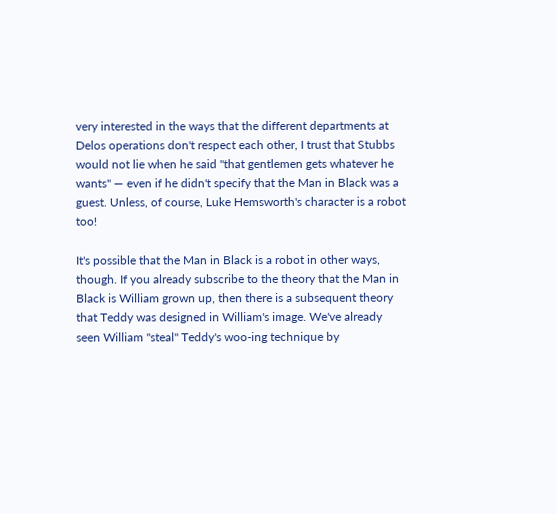very interested in the ways that the different departments at Delos operations don't respect each other, I trust that Stubbs would not lie when he said "that gentlemen gets whatever he wants" — even if he didn't specify that the Man in Black was a guest. Unless, of course, Luke Hemsworth's character is a robot too!

It's possible that the Man in Black is a robot in other ways, though. If you already subscribe to the theory that the Man in Black is William grown up, then there is a subsequent theory that Teddy was designed in William's image. We've already seen William "steal" Teddy's woo-ing technique by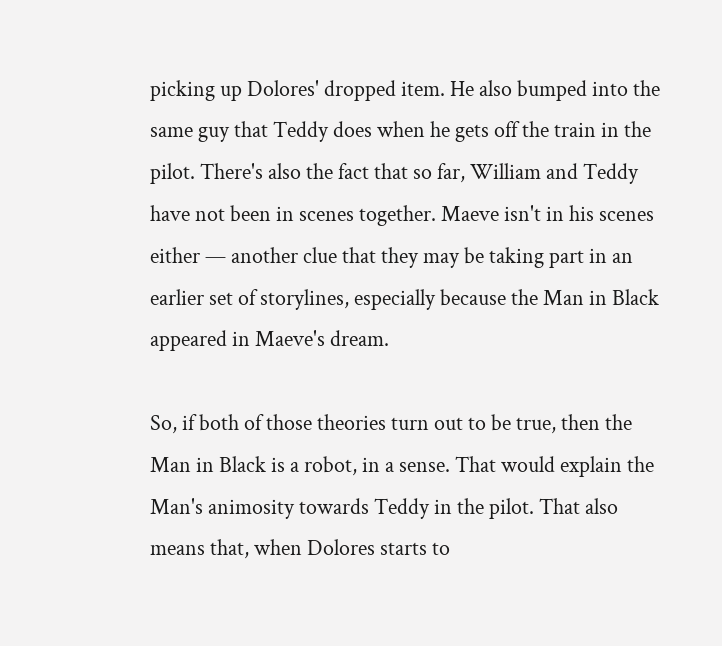picking up Dolores' dropped item. He also bumped into the same guy that Teddy does when he gets off the train in the pilot. There's also the fact that so far, William and Teddy have not been in scenes together. Maeve isn't in his scenes either — another clue that they may be taking part in an earlier set of storylines, especially because the Man in Black appeared in Maeve's dream.

So, if both of those theories turn out to be true, then the Man in Black is a robot, in a sense. That would explain the Man's animosity towards Teddy in the pilot. That also means that, when Dolores starts to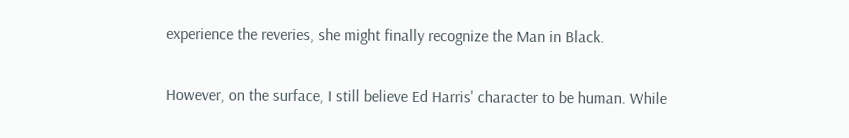experience the reveries, she might finally recognize the Man in Black.

However, on the surface, I still believe Ed Harris' character to be human. While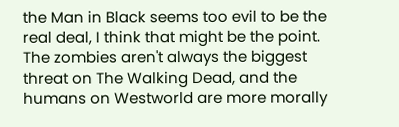the Man in Black seems too evil to be the real deal, I think that might be the point. The zombies aren't always the biggest threat on The Walking Dead, and the humans on Westworld are more morally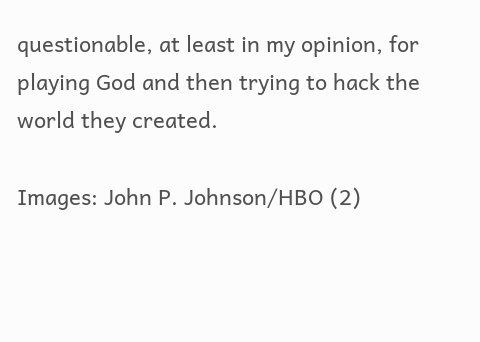questionable, at least in my opinion, for playing God and then trying to hack the world they created.

Images: John P. Johnson/HBO (2)